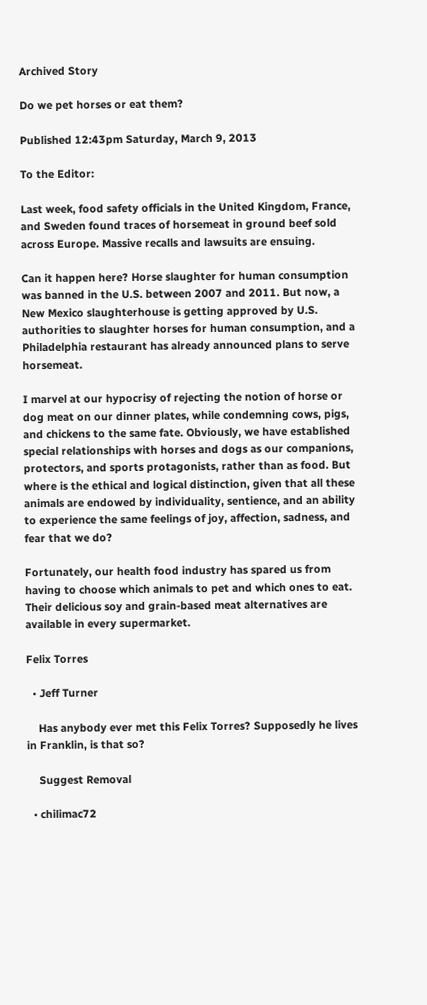Archived Story

Do we pet horses or eat them?

Published 12:43pm Saturday, March 9, 2013

To the Editor:

Last week, food safety officials in the United Kingdom, France, and Sweden found traces of horsemeat in ground beef sold across Europe. Massive recalls and lawsuits are ensuing.

Can it happen here? Horse slaughter for human consumption was banned in the U.S. between 2007 and 2011. But now, a New Mexico slaughterhouse is getting approved by U.S. authorities to slaughter horses for human consumption, and a Philadelphia restaurant has already announced plans to serve horsemeat.

I marvel at our hypocrisy of rejecting the notion of horse or dog meat on our dinner plates, while condemning cows, pigs, and chickens to the same fate. Obviously, we have established special relationships with horses and dogs as our companions, protectors, and sports protagonists, rather than as food. But where is the ethical and logical distinction, given that all these animals are endowed by individuality, sentience, and an ability to experience the same feelings of joy, affection, sadness, and fear that we do?

Fortunately, our health food industry has spared us from having to choose which animals to pet and which ones to eat. Their delicious soy and grain-based meat alternatives are available in every supermarket.

Felix Torres

  • Jeff Turner

    Has anybody ever met this Felix Torres? Supposedly he lives in Franklin, is that so?

    Suggest Removal

  • chilimac72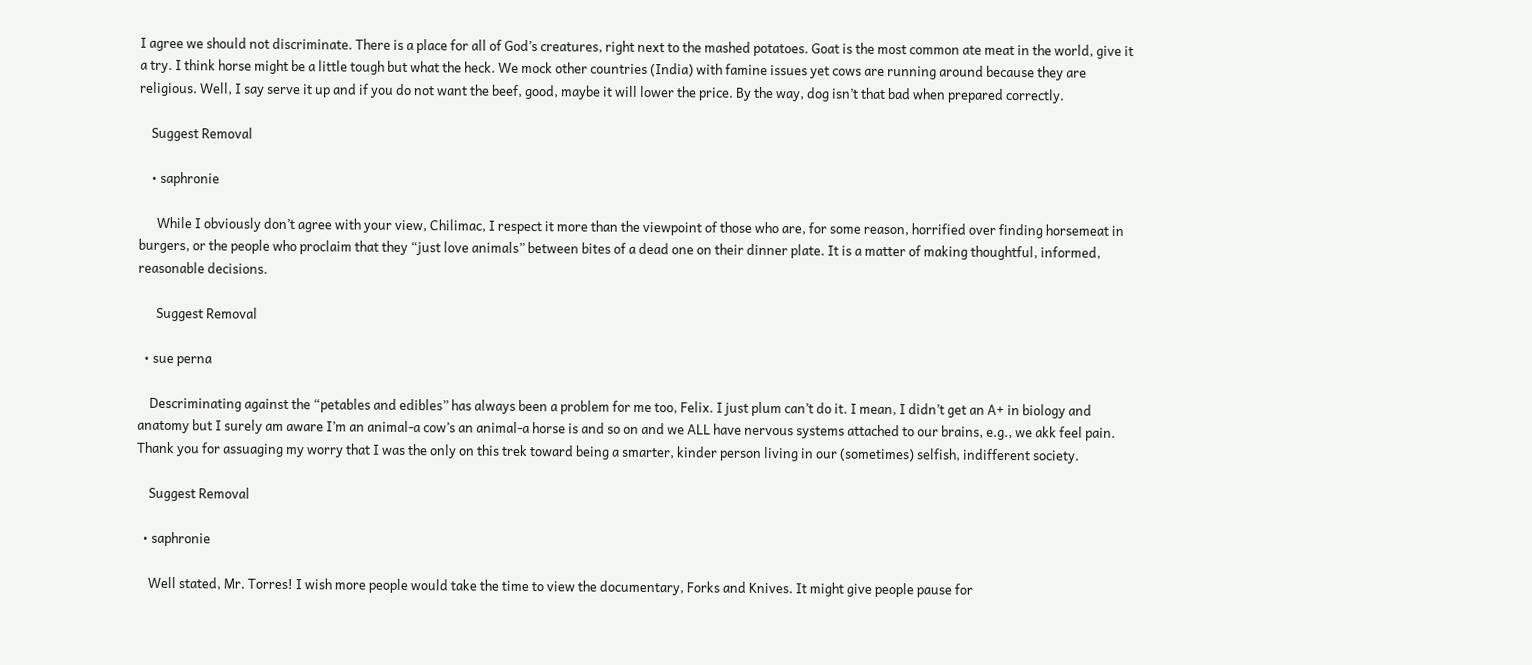I agree we should not discriminate. There is a place for all of God’s creatures, right next to the mashed potatoes. Goat is the most common ate meat in the world, give it a try. I think horse might be a little tough but what the heck. We mock other countries (India) with famine issues yet cows are running around because they are religious. Well, I say serve it up and if you do not want the beef, good, maybe it will lower the price. By the way, dog isn’t that bad when prepared correctly.

    Suggest Removal

    • saphronie

      While I obviously don’t agree with your view, Chilimac, I respect it more than the viewpoint of those who are, for some reason, horrified over finding horsemeat in burgers, or the people who proclaim that they “just love animals” between bites of a dead one on their dinner plate. It is a matter of making thoughtful, informed, reasonable decisions.

      Suggest Removal

  • sue perna

    Descriminating against the “petables and edibles” has always been a problem for me too, Felix. I just plum can’t do it. I mean, I didn’t get an A+ in biology and anatomy but I surely am aware I’m an animal-a cow’s an animal-a horse is and so on and we ALL have nervous systems attached to our brains, e.g., we akk feel pain. Thank you for assuaging my worry that I was the only on this trek toward being a smarter, kinder person living in our (sometimes) selfish, indifferent society.

    Suggest Removal

  • saphronie

    Well stated, Mr. Torres! I wish more people would take the time to view the documentary, Forks and Knives. It might give people pause for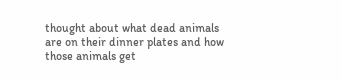thought about what dead animals are on their dinner plates and how those animals get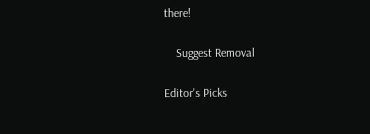there!

    Suggest Removal

Editor's Picks